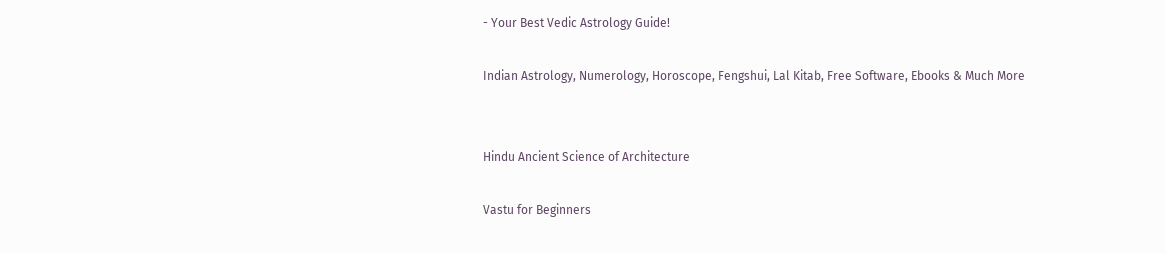- Your Best Vedic Astrology Guide!

Indian Astrology, Numerology, Horoscope, Fengshui, Lal Kitab, Free Software, Ebooks & Much More


Hindu Ancient Science of Architecture

Vastu for Beginners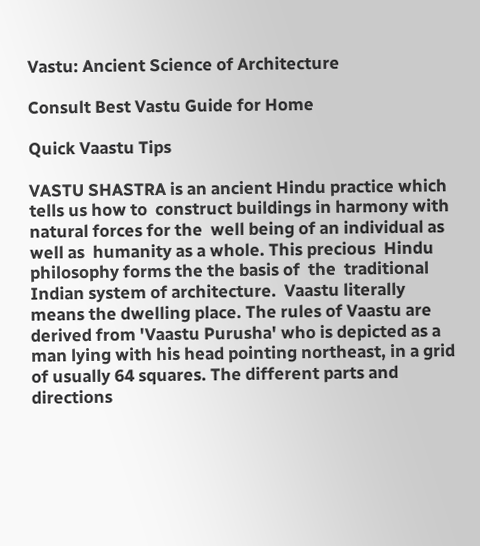Vastu: Ancient Science of Architecture

Consult Best Vastu Guide for Home

Quick Vaastu Tips

VASTU SHASTRA is an ancient Hindu practice which tells us how to  construct buildings in harmony with natural forces for the  well being of an individual as well as  humanity as a whole. This precious  Hindu philosophy forms the the basis of  the  traditional Indian system of architecture.  Vaastu literally means the dwelling place. The rules of Vaastu are derived from 'Vaastu Purusha' who is depicted as a man lying with his head pointing northeast, in a grid of usually 64 squares. The different parts and directions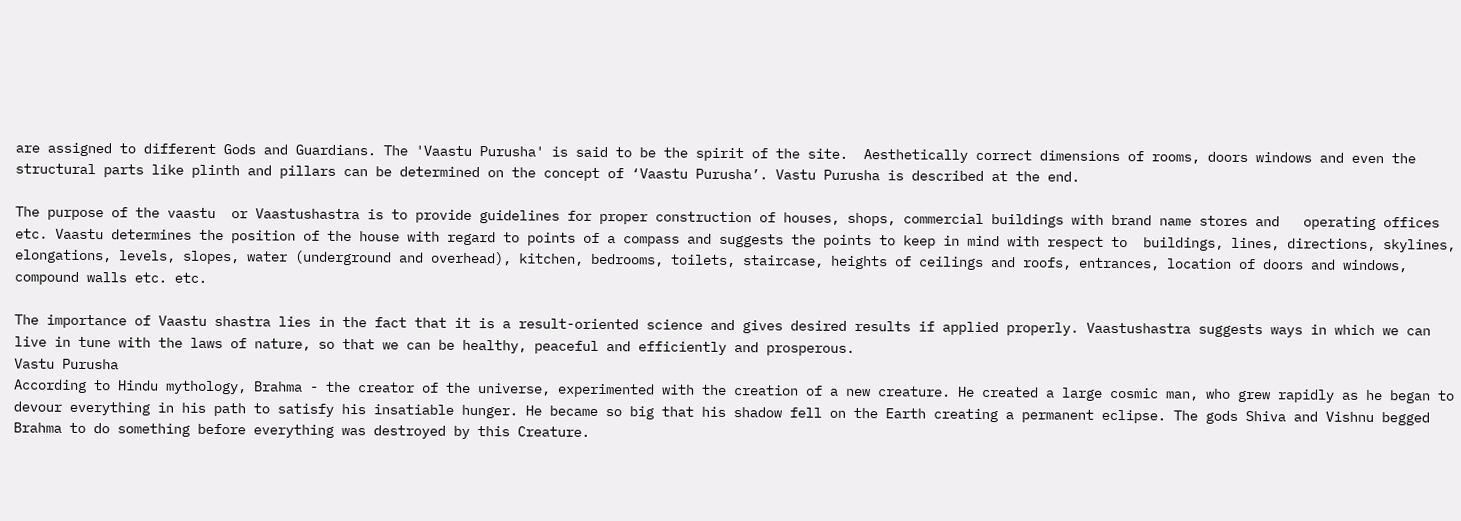are assigned to different Gods and Guardians. The 'Vaastu Purusha' is said to be the spirit of the site.  Aesthetically correct dimensions of rooms, doors windows and even the structural parts like plinth and pillars can be determined on the concept of ‘Vaastu Purusha’. Vastu Purusha is described at the end.

The purpose of the vaastu  or Vaastushastra is to provide guidelines for proper construction of houses, shops, commercial buildings with brand name stores and   operating offices etc. Vaastu determines the position of the house with regard to points of a compass and suggests the points to keep in mind with respect to  buildings, lines, directions, skylines, elongations, levels, slopes, water (underground and overhead), kitchen, bedrooms, toilets, staircase, heights of ceilings and roofs, entrances, location of doors and windows, compound walls etc. etc.

The importance of Vaastu shastra lies in the fact that it is a result-oriented science and gives desired results if applied properly. Vaastushastra suggests ways in which we can live in tune with the laws of nature, so that we can be healthy, peaceful and efficiently and prosperous.
Vastu Purusha
According to Hindu mythology, Brahma - the creator of the universe, experimented with the creation of a new creature. He created a large cosmic man, who grew rapidly as he began to devour everything in his path to satisfy his insatiable hunger. He became so big that his shadow fell on the Earth creating a permanent eclipse. The gods Shiva and Vishnu begged Brahma to do something before everything was destroyed by this Creature.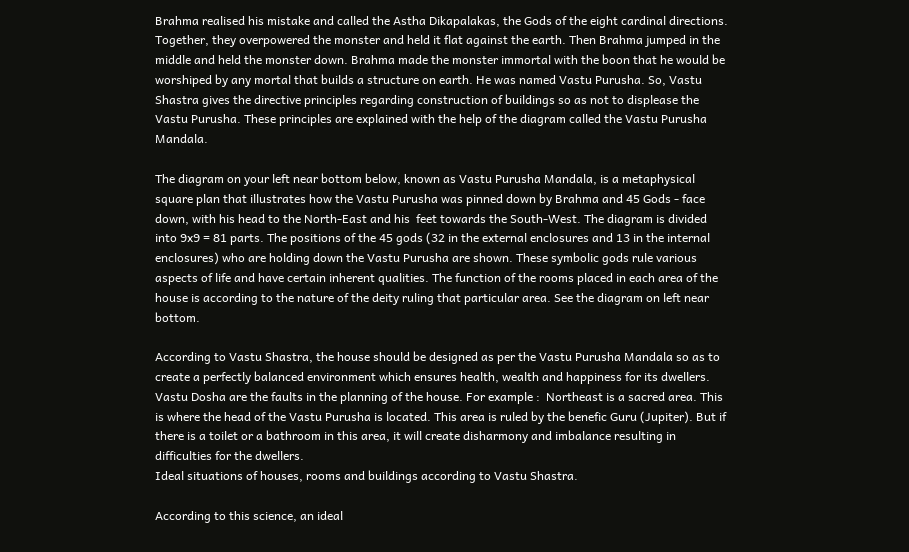Brahma realised his mistake and called the Astha Dikapalakas, the Gods of the eight cardinal directions. Together, they overpowered the monster and held it flat against the earth. Then Brahma jumped in the middle and held the monster down. Brahma made the monster immortal with the boon that he would be worshiped by any mortal that builds a structure on earth. He was named Vastu Purusha. So, Vastu Shastra gives the directive principles regarding construction of buildings so as not to displease the Vastu Purusha. These principles are explained with the help of the diagram called the Vastu Purusha Mandala.

The diagram on your left near bottom below, known as Vastu Purusha Mandala, is a metaphysical square plan that illustrates how the Vastu Purusha was pinned down by Brahma and 45 Gods - face down, with his head to the North-East and his  feet towards the South-West. The diagram is divided into 9x9 = 81 parts. The positions of the 45 gods (32 in the external enclosures and 13 in the internal enclosures) who are holding down the Vastu Purusha are shown. These symbolic gods rule various aspects of life and have certain inherent qualities. The function of the rooms placed in each area of the house is according to the nature of the deity ruling that particular area. See the diagram on left near bottom.

According to Vastu Shastra, the house should be designed as per the Vastu Purusha Mandala so as to create a perfectly balanced environment which ensures health, wealth and happiness for its dwellers. Vastu Dosha are the faults in the planning of the house. For example :  Northeast is a sacred area. This is where the head of the Vastu Purusha is located. This area is ruled by the benefic Guru (Jupiter). But if there is a toilet or a bathroom in this area, it will create disharmony and imbalance resulting in difficulties for the dwellers.
Ideal situations of houses, rooms and buildings according to Vastu Shastra.

According to this science, an ideal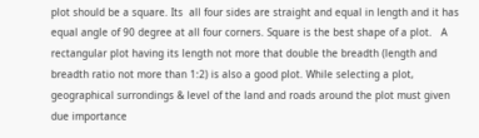plot should be a square. Its  all four sides are straight and equal in length and it has equal angle of 90 degree at all four corners. Square is the best shape of a plot.   A rectangular plot having its length not more that double the breadth (length and breadth ratio not more than 1:2) is also a good plot. While selecting a plot,  geographical surrondings & level of the land and roads around the plot must given due importance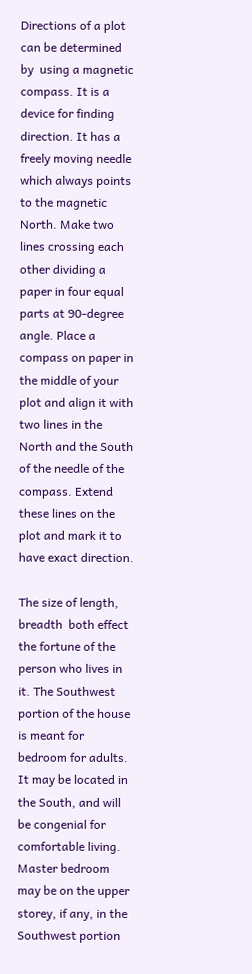Directions of a plot can be determined by  using a magnetic compass. It is a device for finding direction. It has a freely moving needle which always points to the magnetic North. Make two lines crossing each other dividing a paper in four equal parts at 90-degree angle. Place a compass on paper in the middle of your plot and align it with two lines in the North and the South of the needle of the compass. Extend these lines on the plot and mark it to have exact direction.

The size of length, breadth  both effect the fortune of the person who lives in it. The Southwest portion of the house is meant for bedroom for adults. It may be located in the South, and will be congenial for comfortable living. Master bedroom may be on the upper storey, if any, in the Southwest portion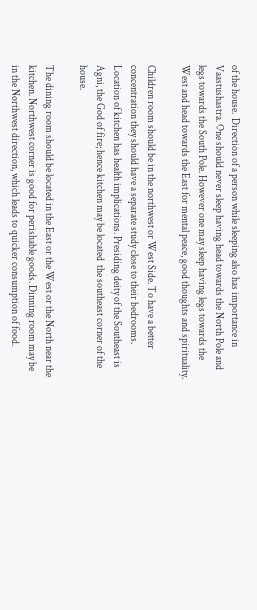of the house.  Direction of a person while sleeping also has importance in Vaastushastra. One should never sleep having head towards the North Pole and legs towards the South Pole. However one may sleep having legs towards the West and head towards the East for mental peace, good thoughts and spirituality.

Children room should be in the northwest or West Side. To have a better concentration they should have a separate study close to their bedrooms.  Location of kitchen has health implications. Presiding deity of the Southeast is Agni, the God of fire; hence kitchen may be located  the southeast corner of the house.

The dining room should be located in the East or the West or the North near the kitchen. Northwest corner is good for perishable goods. Dinning room may be in the Northwest direction, which leads to quicker consumption of food.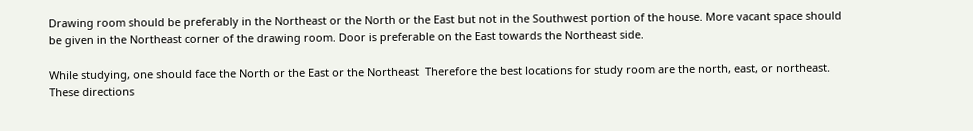Drawing room should be preferably in the Northeast or the North or the East but not in the Southwest portion of the house. More vacant space should be given in the Northeast corner of the drawing room. Door is preferable on the East towards the Northeast side.

While studying, one should face the North or the East or the Northeast  Therefore the best locations for study room are the north, east, or northeast. These directions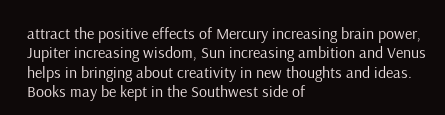attract the positive effects of Mercury increasing brain power, Jupiter increasing wisdom, Sun increasing ambition and Venus helps in bringing about creativity in new thoughts and ideas.  Books may be kept in the Southwest side of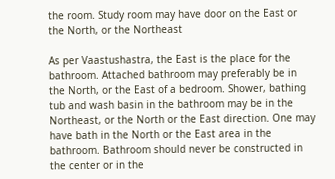the room. Study room may have door on the East or the North, or the Northeast

As per Vaastushastra, the East is the place for the bathroom. Attached bathroom may preferably be in the North, or the East of a bedroom. Shower, bathing tub and wash basin in the bathroom may be in the Northeast, or the North or the East direction. One may have bath in the North or the East area in the bathroom. Bathroom should never be constructed in the center or in the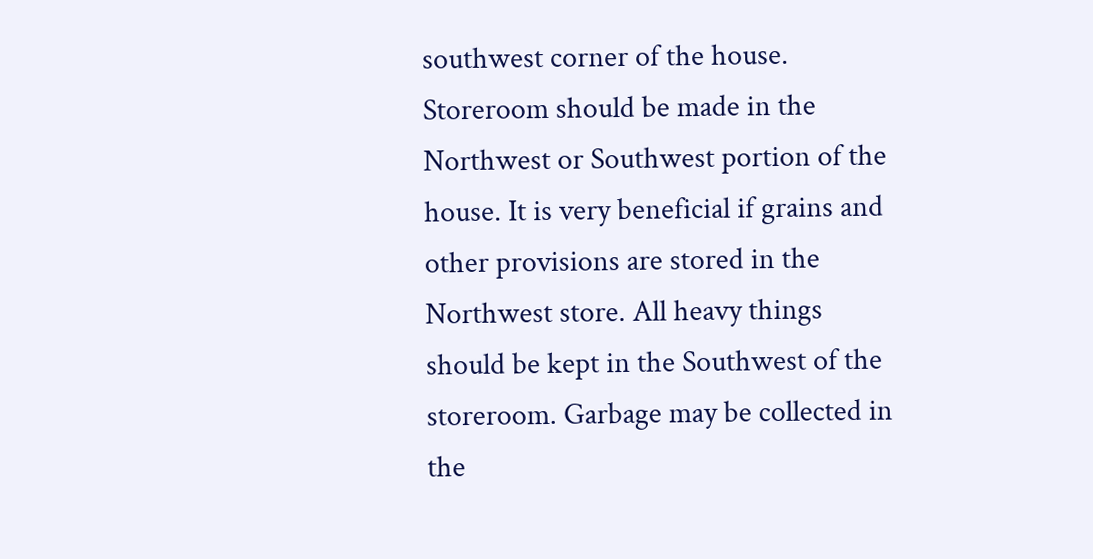southwest corner of the house.
Storeroom should be made in the Northwest or Southwest portion of the house. It is very beneficial if grains and other provisions are stored in the Northwest store. All heavy things should be kept in the Southwest of the storeroom. Garbage may be collected in the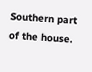Southern part of the house.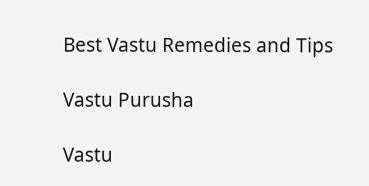Best Vastu Remedies and Tips

Vastu Purusha

Vastu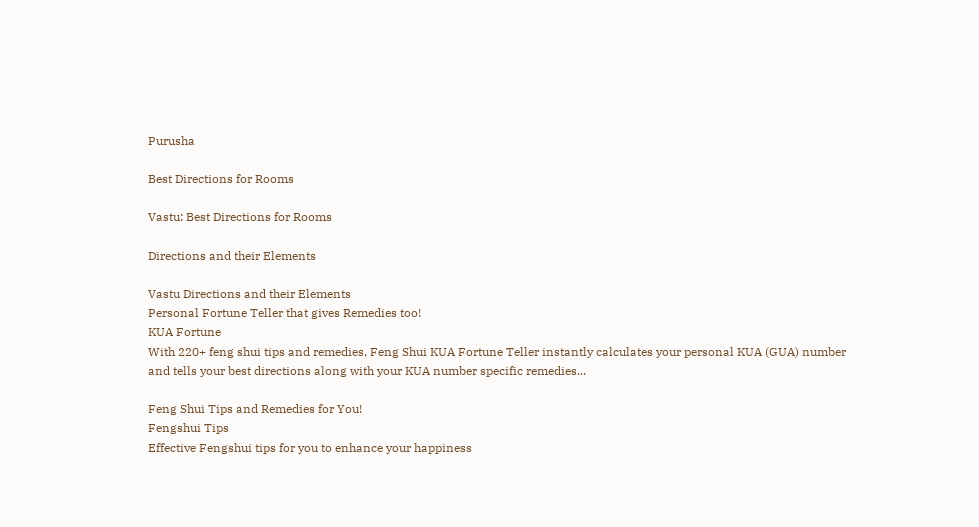Purusha

Best Directions for Rooms

Vastu: Best Directions for Rooms

Directions and their Elements

Vastu Directions and their Elements
Personal Fortune Teller that gives Remedies too!
KUA Fortune
With 220+ feng shui tips and remedies, Feng Shui KUA Fortune Teller instantly calculates your personal KUA (GUA) number and tells your best directions along with your KUA number specific remedies...

Feng Shui Tips and Remedies for You!
Fengshui Tips
Effective Fengshui tips for you to enhance your happiness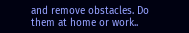and remove obstacles. Do them at home or work..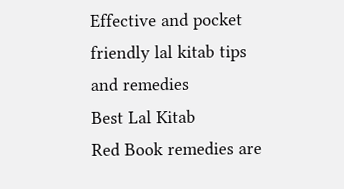Effective and pocket friendly lal kitab tips and remedies
Best Lal Kitab
Red Book remedies are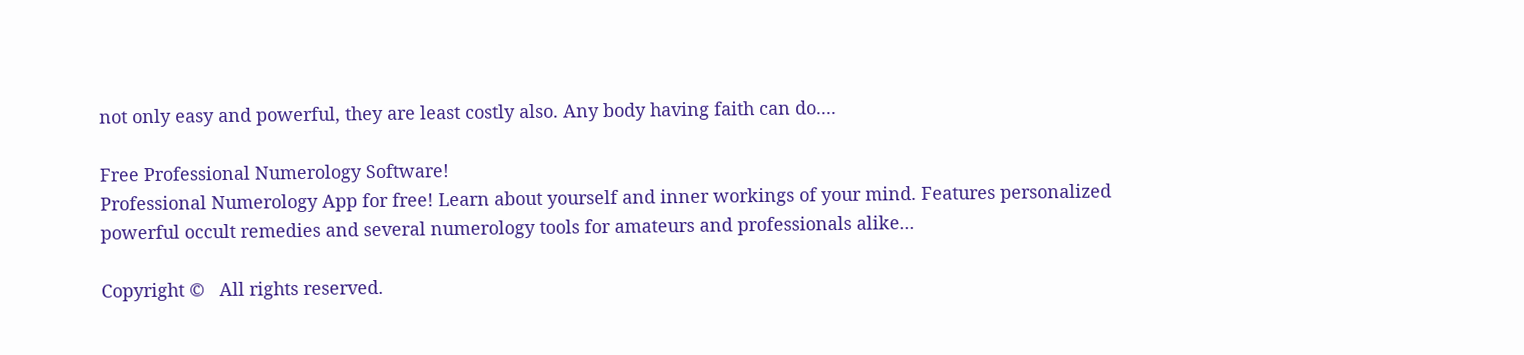not only easy and powerful, they are least costly also. Any body having faith can do....

Free Professional Numerology Software!
Professional Numerology App for free! Learn about yourself and inner workings of your mind. Features personalized powerful occult remedies and several numerology tools for amateurs and professionals alike...

Copyright ©   All rights reserved.